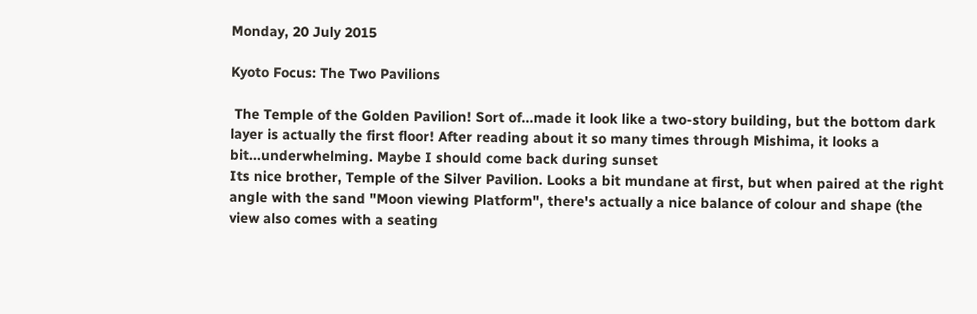Monday, 20 July 2015

Kyoto Focus: The Two Pavilions

 The Temple of the Golden Pavilion! Sort of...made it look like a two-story building, but the bottom dark layer is actually the first floor! After reading about it so many times through Mishima, it looks a bit...underwhelming. Maybe I should come back during sunset
Its nice brother, Temple of the Silver Pavilion. Looks a bit mundane at first, but when paired at the right angle with the sand "Moon viewing Platform", there's actually a nice balance of colour and shape (the view also comes with a seating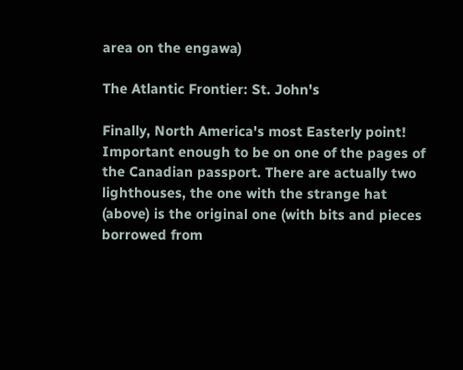area on the engawa)

The Atlantic Frontier: St. John's

Finally, North America's most Easterly point! Important enough to be on one of the pages of the Canadian passport. There are actually two lighthouses, the one with the strange hat (above) is the original one (with bits and pieces borrowed from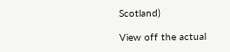Scotland)

View off the actual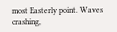most Easterly point. Waves crashing,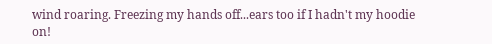wind roaring. Freezing my hands off...ears too if I hadn't my hoodie on!